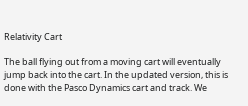Relativity Cart

The ball flying out from a moving cart will eventually jump back into the cart. In the updated version, this is done with the Pasco Dynamics cart and track. We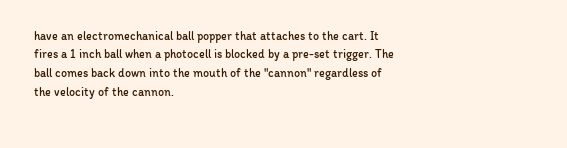have an electromechanical ball popper that attaches to the cart. It fires a 1 inch ball when a photocell is blocked by a pre-set trigger. The ball comes back down into the mouth of the "cannon" regardless of the velocity of the cannon.